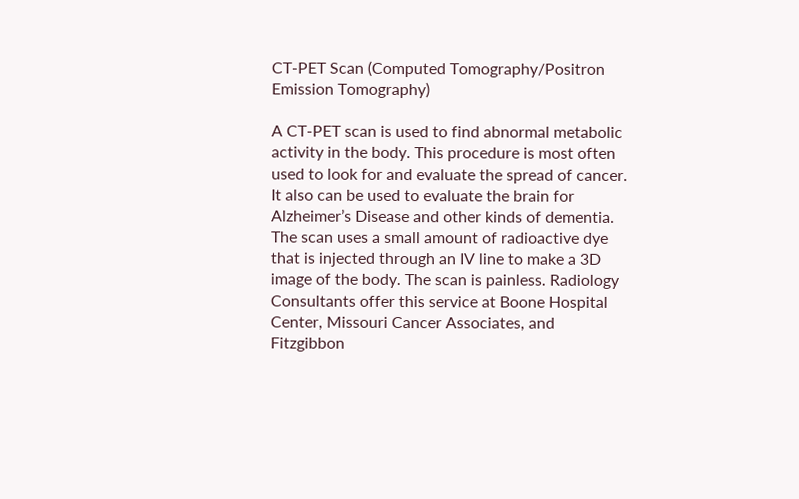CT-PET Scan (Computed Tomography/Positron Emission Tomography)

A CT-PET scan is used to find abnormal metabolic activity in the body. This procedure is most often used to look for and evaluate the spread of cancer. It also can be used to evaluate the brain for Alzheimer’s Disease and other kinds of dementia. The scan uses a small amount of radioactive dye that is injected through an IV line to make a 3D image of the body. The scan is painless. Radiology Consultants offer this service at Boone Hospital Center, Missouri Cancer Associates, and Fitzgibbon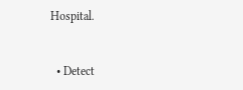Hospital.


  • Detect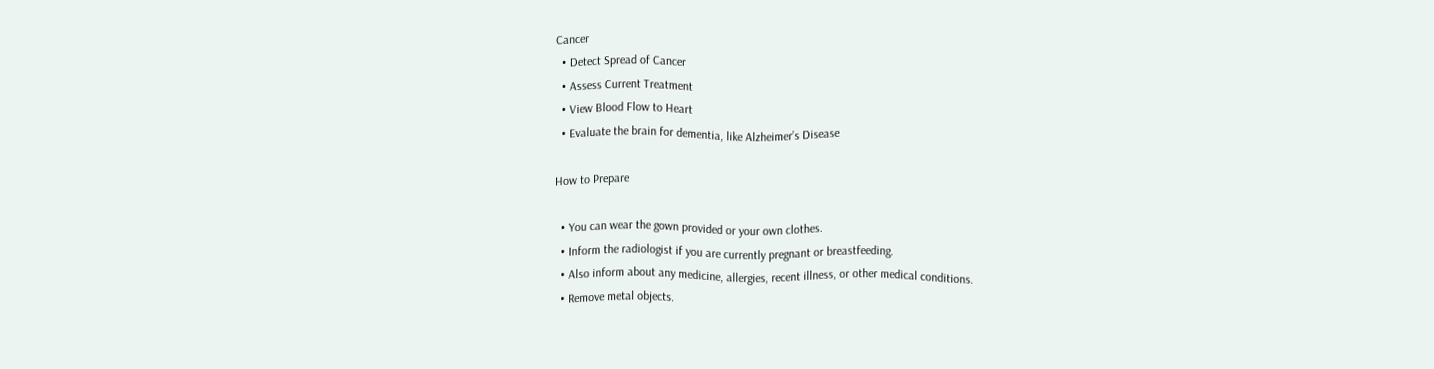Cancer
  • Detect Spread of Cancer
  • Assess Current Treatment
  • View Blood Flow to Heart
  • Evaluate the brain for dementia, like Alzheimer’s Disease

How to Prepare

  • You can wear the gown provided or your own clothes.
  • Inform the radiologist if you are currently pregnant or breastfeeding.
  • Also inform about any medicine, allergies, recent illness, or other medical conditions.
  • Remove metal objects.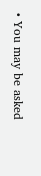• You may be asked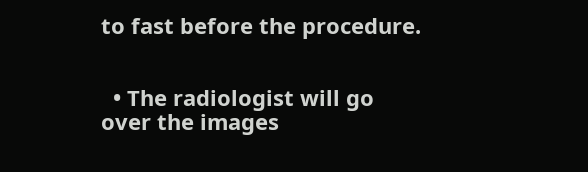to fast before the procedure.


  • The radiologist will go over the images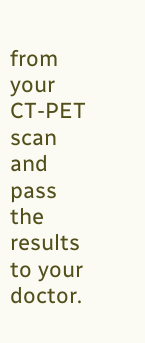from your CT-PET scan and pass the results to your doctor.